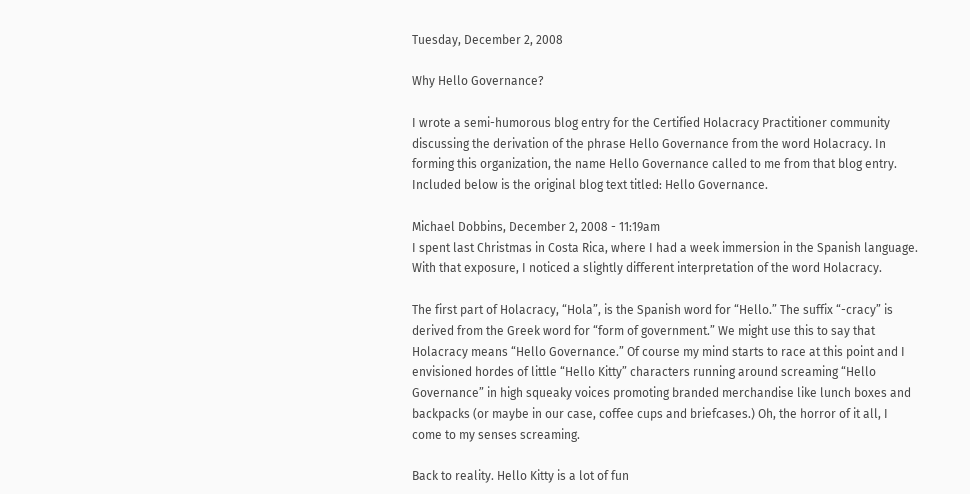Tuesday, December 2, 2008

Why Hello Governance?

I wrote a semi-humorous blog entry for the Certified Holacracy Practitioner community discussing the derivation of the phrase Hello Governance from the word Holacracy. In forming this organization, the name Hello Governance called to me from that blog entry. Included below is the original blog text titled: Hello Governance.

Michael Dobbins, December 2, 2008 - 11:19am
I spent last Christmas in Costa Rica, where I had a week immersion in the Spanish language. With that exposure, I noticed a slightly different interpretation of the word Holacracy.

The first part of Holacracy, “Hola”, is the Spanish word for “Hello.” The suffix “-cracy” is derived from the Greek word for “form of government.” We might use this to say that Holacracy means “Hello Governance.” Of course my mind starts to race at this point and I envisioned hordes of little “Hello Kitty” characters running around screaming “Hello Governance” in high squeaky voices promoting branded merchandise like lunch boxes and backpacks (or maybe in our case, coffee cups and briefcases.) Oh, the horror of it all, I come to my senses screaming.

Back to reality. Hello Kitty is a lot of fun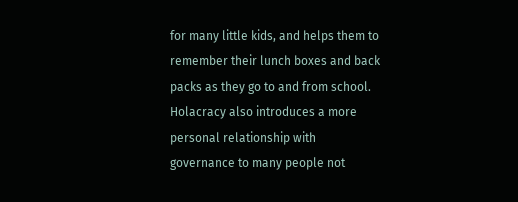for many little kids, and helps them to remember their lunch boxes and back packs as they go to and from school. Holacracy also introduces a more personal relationship with governance to many people not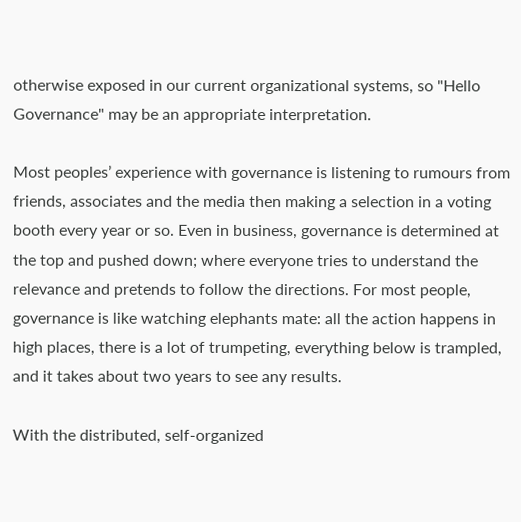otherwise exposed in our current organizational systems, so "Hello Governance" may be an appropriate interpretation.

Most peoples’ experience with governance is listening to rumours from friends, associates and the media then making a selection in a voting booth every year or so. Even in business, governance is determined at the top and pushed down; where everyone tries to understand the relevance and pretends to follow the directions. For most people, governance is like watching elephants mate: all the action happens in high places, there is a lot of trumpeting, everything below is trampled, and it takes about two years to see any results.

With the distributed, self-organized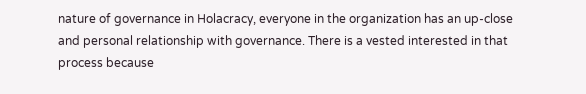nature of governance in Holacracy, everyone in the organization has an up-close and personal relationship with governance. There is a vested interested in that process because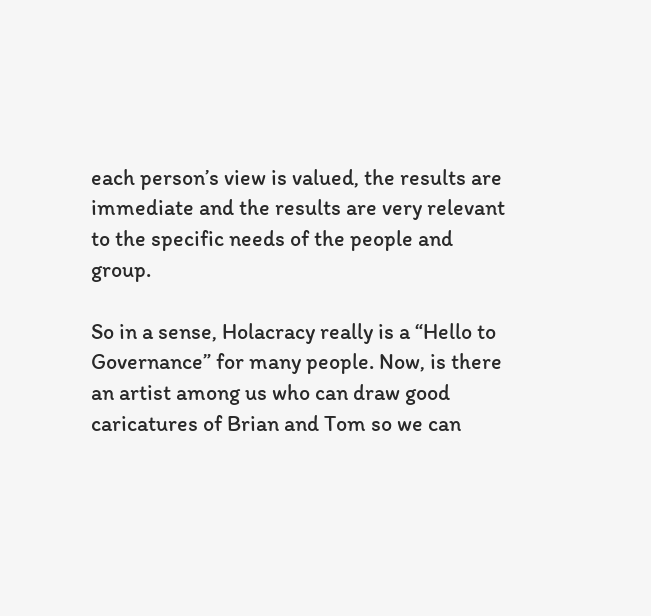each person’s view is valued, the results are immediate and the results are very relevant to the specific needs of the people and group.

So in a sense, Holacracy really is a “Hello to Governance” for many people. Now, is there an artist among us who can draw good caricatures of Brian and Tom so we can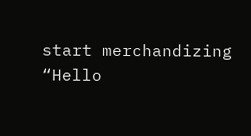start merchandizing “Hello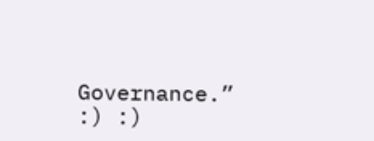Governance.” :) :)